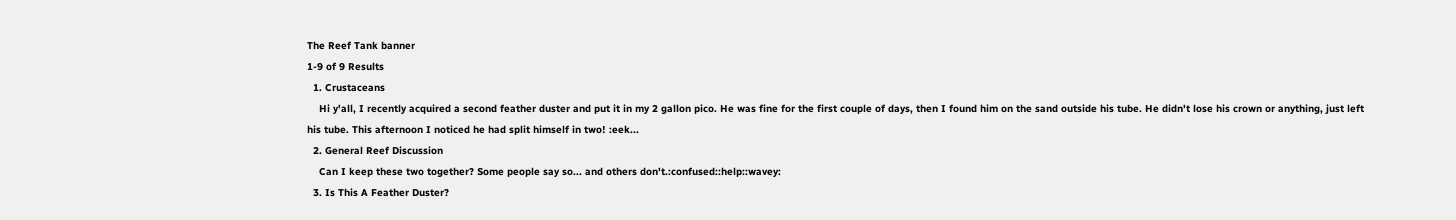The Reef Tank banner
1-9 of 9 Results
  1. Crustaceans
    Hi y'all, I recently acquired a second feather duster and put it in my 2 gallon pico. He was fine for the first couple of days, then I found him on the sand outside his tube. He didn't lose his crown or anything, just left his tube. This afternoon I noticed he had split himself in two! :eek...
  2. General Reef Discussion
    Can I keep these two together? Some people say so... and others don't.:confused::help::wavey:
  3. Is This A Feather Duster?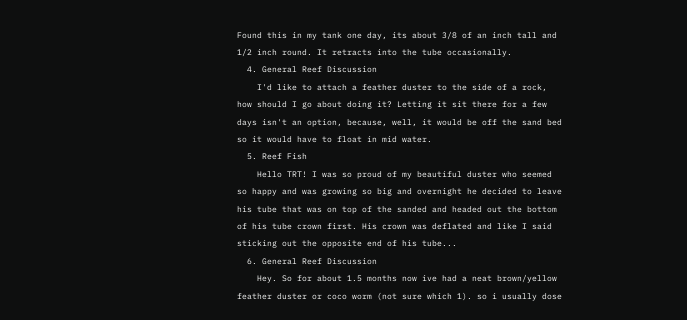Found this in my tank one day, its about 3/8 of an inch tall and 1/2 inch round. It retracts into the tube occasionally.
  4. General Reef Discussion
    I'd like to attach a feather duster to the side of a rock, how should I go about doing it? Letting it sit there for a few days isn't an option, because, well, it would be off the sand bed so it would have to float in mid water.
  5. Reef Fish
    Hello TRT! I was so proud of my beautiful duster who seemed so happy and was growing so big and overnight he decided to leave his tube that was on top of the sanded and headed out the bottom of his tube crown first. His crown was deflated and like I said sticking out the opposite end of his tube...
  6. General Reef Discussion
    Hey. So for about 1.5 months now ive had a neat brown/yellow feather duster or coco worm (not sure which 1). so i usually dose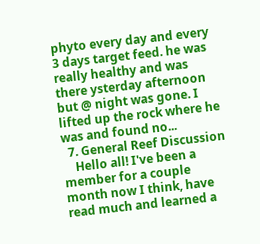phyto every day and every 3 days target feed. he was really healthy and was there ysterday afternoon but @ night was gone. I lifted up the rock where he was and found no...
  7. General Reef Discussion
    Hello all! I've been a member for a couple month now I think, have read much and learned a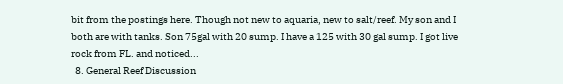bit from the postings here. Though not new to aquaria, new to salt/reef. My son and I both are with tanks. Son 75gal with 20 sump. I have a 125 with 30 gal sump. I got live rock from FL. and noticed...
  8. General Reef Discussion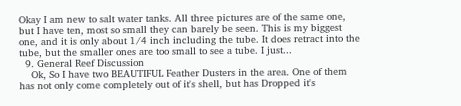Okay I am new to salt water tanks. All three pictures are of the same one, but I have ten, most so small they can barely be seen. This is my biggest one, and it is only about 1/4 inch including the tube. It does retract into the tube, but the smaller ones are too small to see a tube. I just...
  9. General Reef Discussion
    Ok, So I have two BEAUTIFUL Feather Dusters in the area. One of them has not only come completely out of it's shell, but has Dropped it's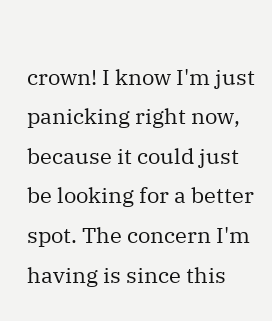crown! I know I'm just panicking right now, because it could just be looking for a better spot. The concern I'm having is since this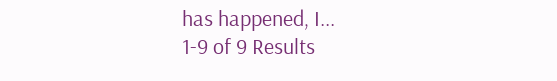has happened, I...
1-9 of 9 Results